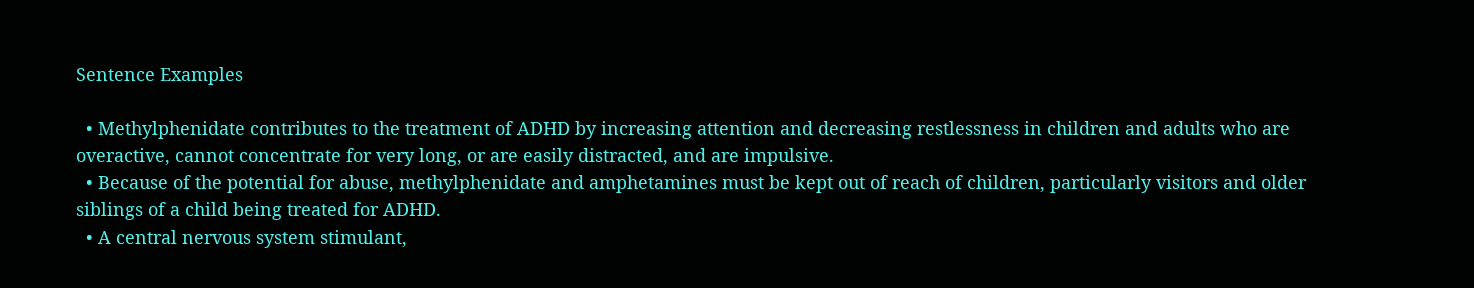Sentence Examples

  • Methylphenidate contributes to the treatment of ADHD by increasing attention and decreasing restlessness in children and adults who are overactive, cannot concentrate for very long, or are easily distracted, and are impulsive.
  • Because of the potential for abuse, methylphenidate and amphetamines must be kept out of reach of children, particularly visitors and older siblings of a child being treated for ADHD.
  • A central nervous system stimulant,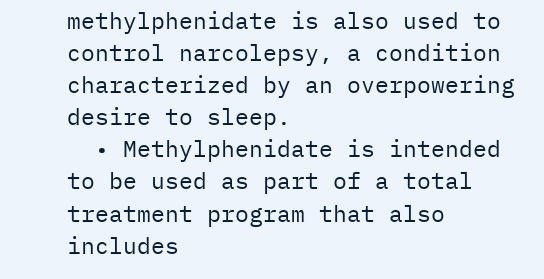methylphenidate is also used to control narcolepsy, a condition characterized by an overpowering desire to sleep.
  • Methylphenidate is intended to be used as part of a total treatment program that also includes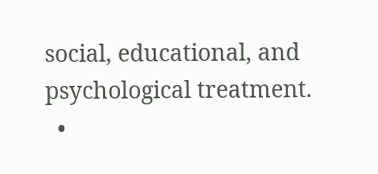social, educational, and psychological treatment.
  •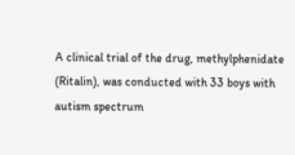A clinical trial of the drug, methylphenidate (Ritalin), was conducted with 33 boys with autism spectrum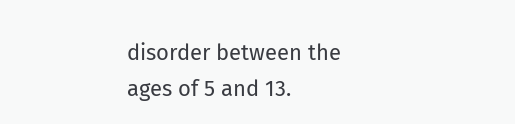disorder between the ages of 5 and 13.